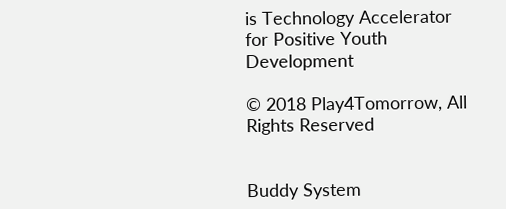is Technology Accelerator for Positive Youth Development

© 2018 Play4Tomorrow, All Rights Reserved


Buddy System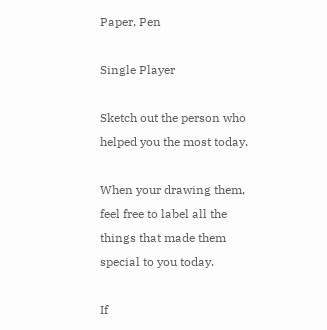Paper, Pen

Single Player

Sketch out the person who helped you the most today.

When your drawing them, feel free to label all the things that made them special to you today.

If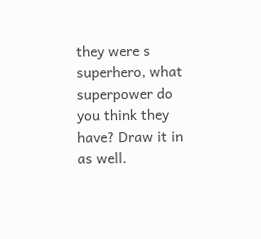they were s superhero, what superpower do you think they have? Draw it in as well.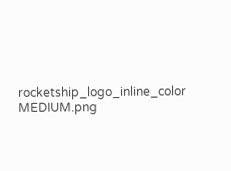rocketship_logo_inline_color MEDIUM.png